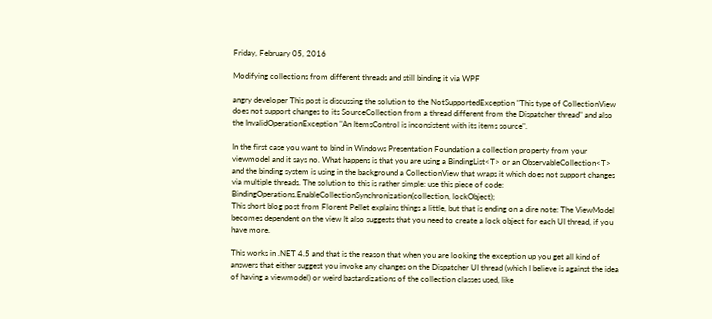Friday, February 05, 2016

Modifying collections from different threads and still binding it via WPF

angry developer This post is discussing the solution to the NotSupportedException "This type of CollectionView does not support changes to its SourceCollection from a thread different from the Dispatcher thread" and also the InvalidOperationException "An ItemsControl is inconsistent with its items source".

In the first case you want to bind in Windows Presentation Foundation a collection property from your viewmodel and it says no. What happens is that you are using a BindingList<T> or an ObservableCollection<T> and the binding system is using in the background a CollectionView that wraps it which does not support changes via multiple threads. The solution to this is rather simple: use this piece of code:
BindingOperations.EnableCollectionSynchronization(collection, lockObject);
This short blog post from Florent Pellet explains things a little, but that is ending on a dire note: The ViewModel becomes dependent on the view It also suggests that you need to create a lock object for each UI thread, if you have more.

This works in .NET 4.5 and that is the reason that when you are looking the exception up you get all kind of answers that either suggest you invoke any changes on the Dispatcher UI thread (which I believe is against the idea of having a viewmodel) or weird bastardizations of the collection classes used, like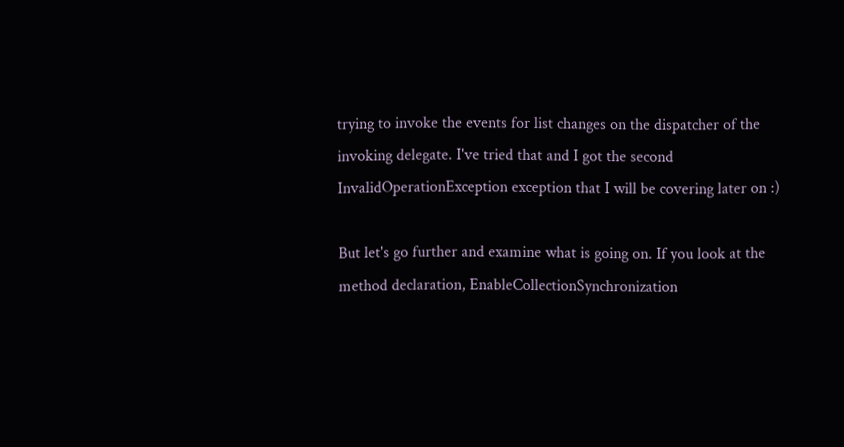trying to invoke the events for list changes on the dispatcher of the invoking delegate. I've tried that and I got the second InvalidOperationException exception that I will be covering later on :)

But let's go further and examine what is going on. If you look at the method declaration, EnableCollectionSynchronization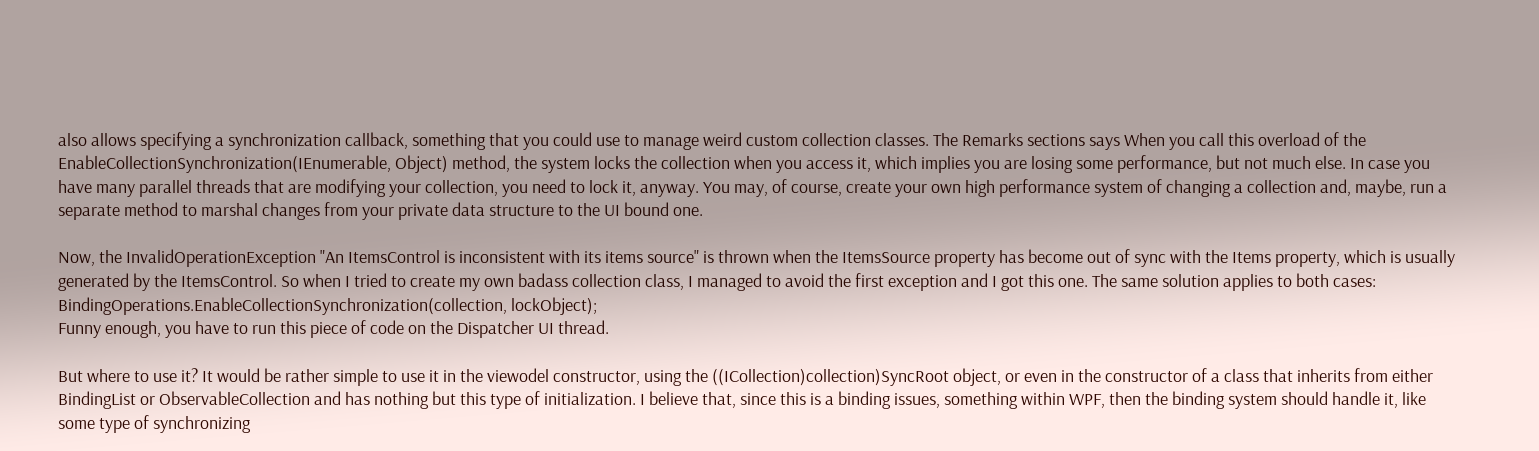also allows specifying a synchronization callback, something that you could use to manage weird custom collection classes. The Remarks sections says When you call this overload of the EnableCollectionSynchronization(IEnumerable, Object) method, the system locks the collection when you access it, which implies you are losing some performance, but not much else. In case you have many parallel threads that are modifying your collection, you need to lock it, anyway. You may, of course, create your own high performance system of changing a collection and, maybe, run a separate method to marshal changes from your private data structure to the UI bound one.

Now, the InvalidOperationException "An ItemsControl is inconsistent with its items source" is thrown when the ItemsSource property has become out of sync with the Items property, which is usually generated by the ItemsControl. So when I tried to create my own badass collection class, I managed to avoid the first exception and I got this one. The same solution applies to both cases:
BindingOperations.EnableCollectionSynchronization(collection, lockObject);
Funny enough, you have to run this piece of code on the Dispatcher UI thread.

But where to use it? It would be rather simple to use it in the viewodel constructor, using the ((ICollection)collection)SyncRoot object, or even in the constructor of a class that inherits from either BindingList or ObservableCollection and has nothing but this type of initialization. I believe that, since this is a binding issues, something within WPF, then the binding system should handle it, like some type of synchronizing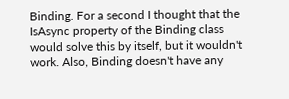Binding. For a second I thought that the IsAsync property of the Binding class would solve this by itself, but it wouldn't work. Also, Binding doesn't have any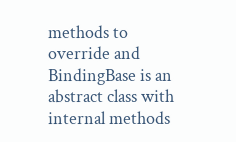methods to override and BindingBase is an abstract class with internal methods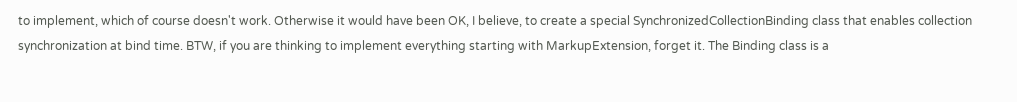to implement, which of course doesn't work. Otherwise it would have been OK, I believe, to create a special SynchronizedCollectionBinding class that enables collection synchronization at bind time. BTW, if you are thinking to implement everything starting with MarkupExtension, forget it. The Binding class is a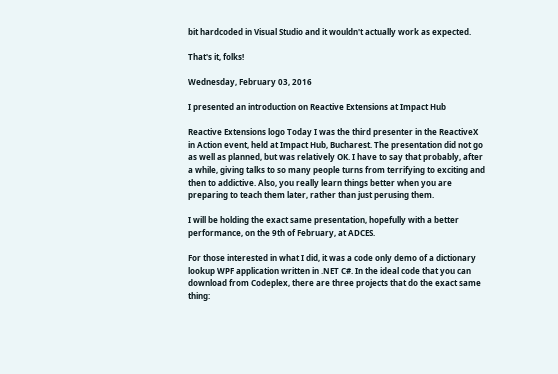bit hardcoded in Visual Studio and it wouldn't actually work as expected.

That's it, folks!

Wednesday, February 03, 2016

I presented an introduction on Reactive Extensions at Impact Hub

Reactive Extensions logo Today I was the third presenter in the ReactiveX in Action event, held at Impact Hub, Bucharest. The presentation did not go as well as planned, but was relatively OK. I have to say that probably, after a while, giving talks to so many people turns from terrifying to exciting and then to addictive. Also, you really learn things better when you are preparing to teach them later, rather than just perusing them.

I will be holding the exact same presentation, hopefully with a better performance, on the 9th of February, at ADCES.

For those interested in what I did, it was a code only demo of a dictionary lookup WPF application written in .NET C#. In the ideal code that you can download from Codeplex, there are three projects that do the exact same thing: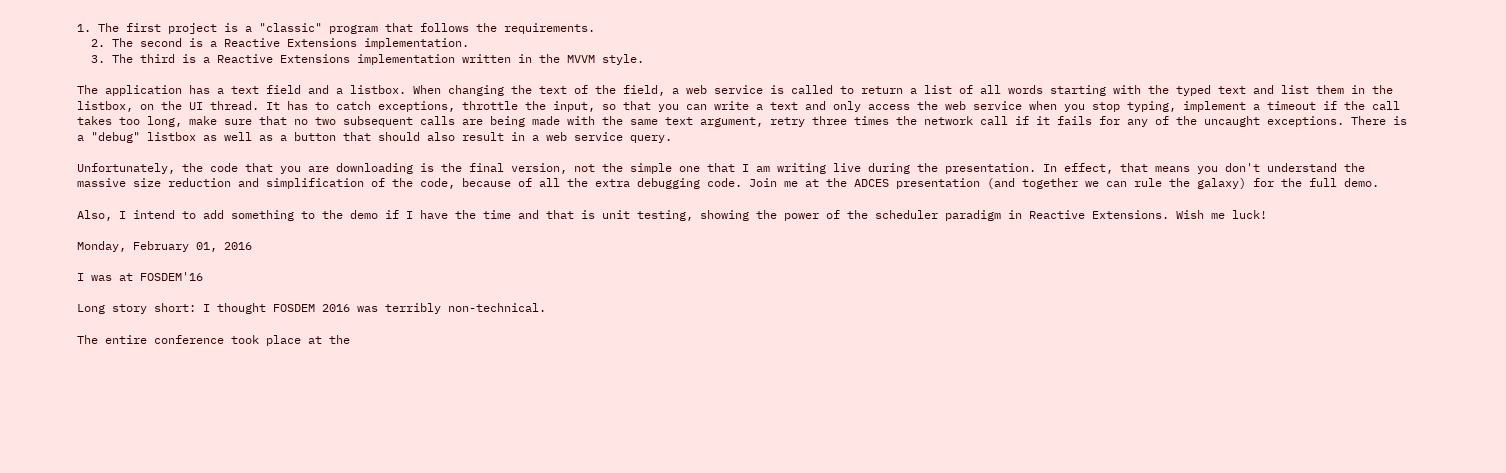1. The first project is a "classic" program that follows the requirements.
  2. The second is a Reactive Extensions implementation.
  3. The third is a Reactive Extensions implementation written in the MVVM style.

The application has a text field and a listbox. When changing the text of the field, a web service is called to return a list of all words starting with the typed text and list them in the listbox, on the UI thread. It has to catch exceptions, throttle the input, so that you can write a text and only access the web service when you stop typing, implement a timeout if the call takes too long, make sure that no two subsequent calls are being made with the same text argument, retry three times the network call if it fails for any of the uncaught exceptions. There is a "debug" listbox as well as a button that should also result in a web service query.

Unfortunately, the code that you are downloading is the final version, not the simple one that I am writing live during the presentation. In effect, that means you don't understand the massive size reduction and simplification of the code, because of all the extra debugging code. Join me at the ADCES presentation (and together we can rule the galaxy) for the full demo.

Also, I intend to add something to the demo if I have the time and that is unit testing, showing the power of the scheduler paradigm in Reactive Extensions. Wish me luck!

Monday, February 01, 2016

I was at FOSDEM'16

Long story short: I thought FOSDEM 2016 was terribly non-technical.

The entire conference took place at the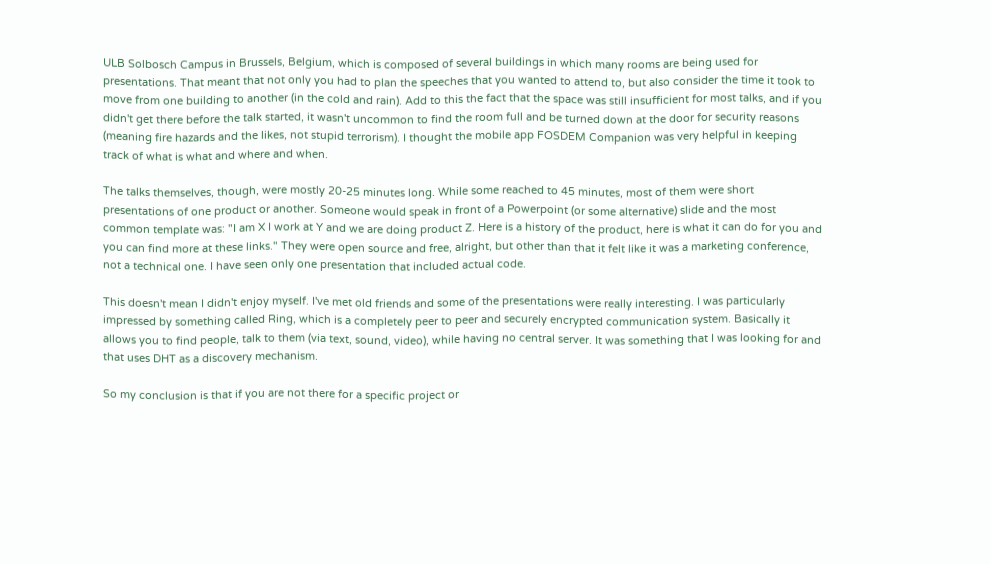ULB Solbosch Campus in Brussels, Belgium, which is composed of several buildings in which many rooms are being used for presentations. That meant that not only you had to plan the speeches that you wanted to attend to, but also consider the time it took to move from one building to another (in the cold and rain). Add to this the fact that the space was still insufficient for most talks, and if you didn't get there before the talk started, it wasn't uncommon to find the room full and be turned down at the door for security reasons (meaning fire hazards and the likes, not stupid terrorism). I thought the mobile app FOSDEM Companion was very helpful in keeping track of what is what and where and when.

The talks themselves, though, were mostly 20-25 minutes long. While some reached to 45 minutes, most of them were short presentations of one product or another. Someone would speak in front of a Powerpoint (or some alternative) slide and the most common template was: "I am X I work at Y and we are doing product Z. Here is a history of the product, here is what it can do for you and you can find more at these links." They were open source and free, alright, but other than that it felt like it was a marketing conference, not a technical one. I have seen only one presentation that included actual code.

This doesn't mean I didn't enjoy myself. I've met old friends and some of the presentations were really interesting. I was particularly impressed by something called Ring, which is a completely peer to peer and securely encrypted communication system. Basically it allows you to find people, talk to them (via text, sound, video), while having no central server. It was something that I was looking for and that uses DHT as a discovery mechanism.

So my conclusion is that if you are not there for a specific project or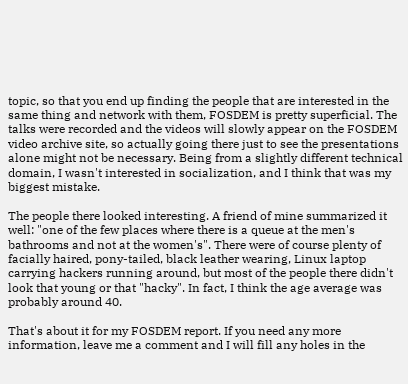topic, so that you end up finding the people that are interested in the same thing and network with them, FOSDEM is pretty superficial. The talks were recorded and the videos will slowly appear on the FOSDEM video archive site, so actually going there just to see the presentations alone might not be necessary. Being from a slightly different technical domain, I wasn't interested in socialization, and I think that was my biggest mistake.

The people there looked interesting. A friend of mine summarized it well: "one of the few places where there is a queue at the men's bathrooms and not at the women's". There were of course plenty of facially haired, pony-tailed, black leather wearing, Linux laptop carrying hackers running around, but most of the people there didn't look that young or that "hacky". In fact, I think the age average was probably around 40.

That's about it for my FOSDEM report. If you need any more information, leave me a comment and I will fill any holes in the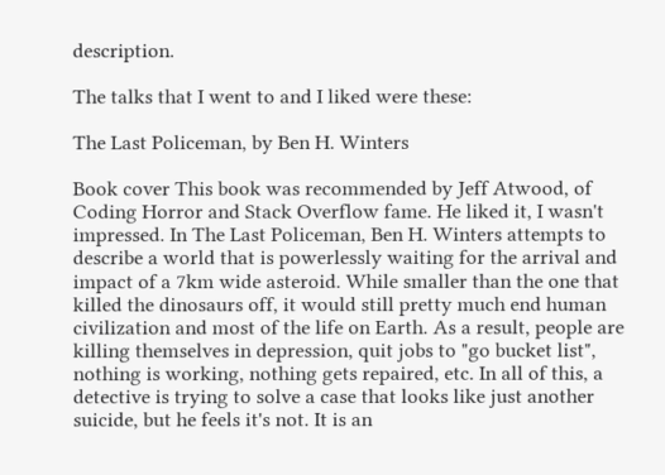description.

The talks that I went to and I liked were these:

The Last Policeman, by Ben H. Winters

Book cover This book was recommended by Jeff Atwood, of Coding Horror and Stack Overflow fame. He liked it, I wasn't impressed. In The Last Policeman, Ben H. Winters attempts to describe a world that is powerlessly waiting for the arrival and impact of a 7km wide asteroid. While smaller than the one that killed the dinosaurs off, it would still pretty much end human civilization and most of the life on Earth. As a result, people are killing themselves in depression, quit jobs to "go bucket list", nothing is working, nothing gets repaired, etc. In all of this, a detective is trying to solve a case that looks like just another suicide, but he feels it's not. It is an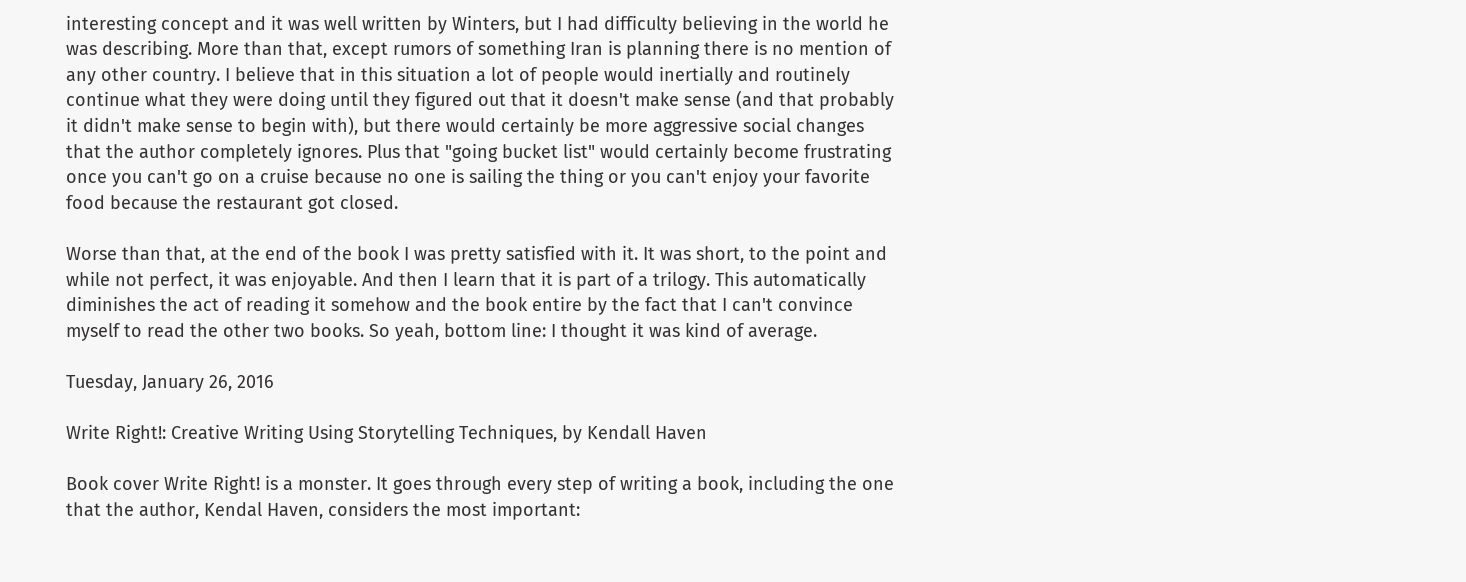interesting concept and it was well written by Winters, but I had difficulty believing in the world he was describing. More than that, except rumors of something Iran is planning there is no mention of any other country. I believe that in this situation a lot of people would inertially and routinely continue what they were doing until they figured out that it doesn't make sense (and that probably it didn't make sense to begin with), but there would certainly be more aggressive social changes that the author completely ignores. Plus that "going bucket list" would certainly become frustrating once you can't go on a cruise because no one is sailing the thing or you can't enjoy your favorite food because the restaurant got closed.

Worse than that, at the end of the book I was pretty satisfied with it. It was short, to the point and while not perfect, it was enjoyable. And then I learn that it is part of a trilogy. This automatically diminishes the act of reading it somehow and the book entire by the fact that I can't convince myself to read the other two books. So yeah, bottom line: I thought it was kind of average.

Tuesday, January 26, 2016

Write Right!: Creative Writing Using Storytelling Techniques, by Kendall Haven

Book cover Write Right! is a monster. It goes through every step of writing a book, including the one that the author, Kendal Haven, considers the most important: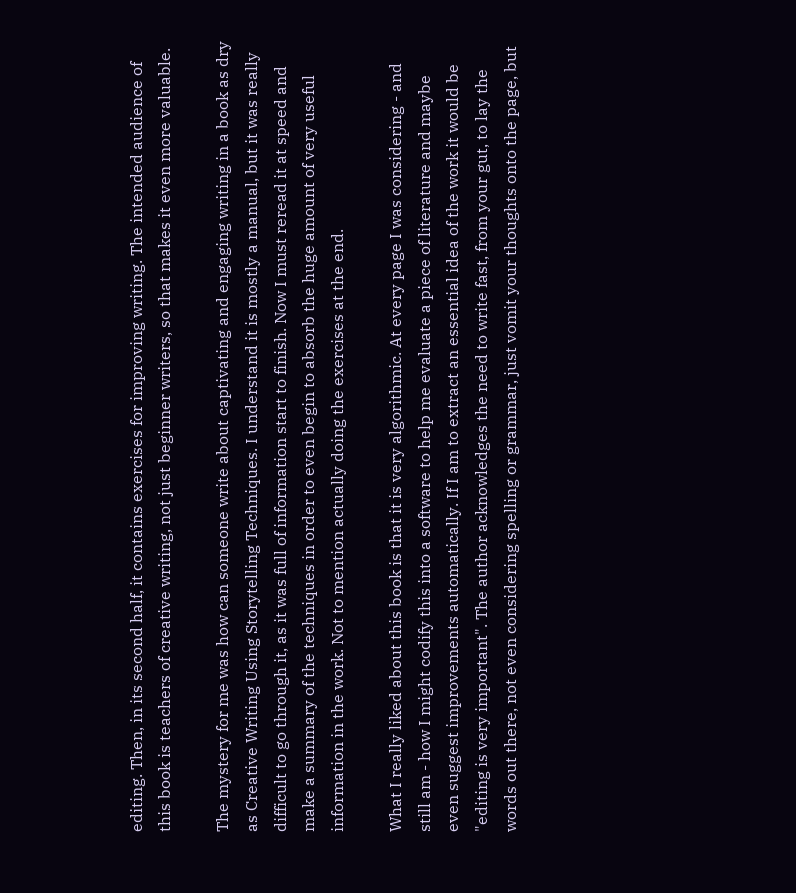editing. Then, in its second half, it contains exercises for improving writing. The intended audience of this book is teachers of creative writing, not just beginner writers, so that makes it even more valuable.

The mystery for me was how can someone write about captivating and engaging writing in a book as dry as Creative Writing Using Storytelling Techniques. I understand it is mostly a manual, but it was really difficult to go through it, as it was full of information start to finish. Now I must reread it at speed and make a summary of the techniques in order to even begin to absorb the huge amount of very useful information in the work. Not to mention actually doing the exercises at the end.

What I really liked about this book is that it is very algorithmic. At every page I was considering - and still am - how I might codify this into a software to help me evaluate a piece of literature and maybe even suggest improvements automatically. If I am to extract an essential idea of the work it would be "editing is very important". The author acknowledges the need to write fast, from your gut, to lay the words out there, not even considering spelling or grammar, just vomit your thoughts onto the page, but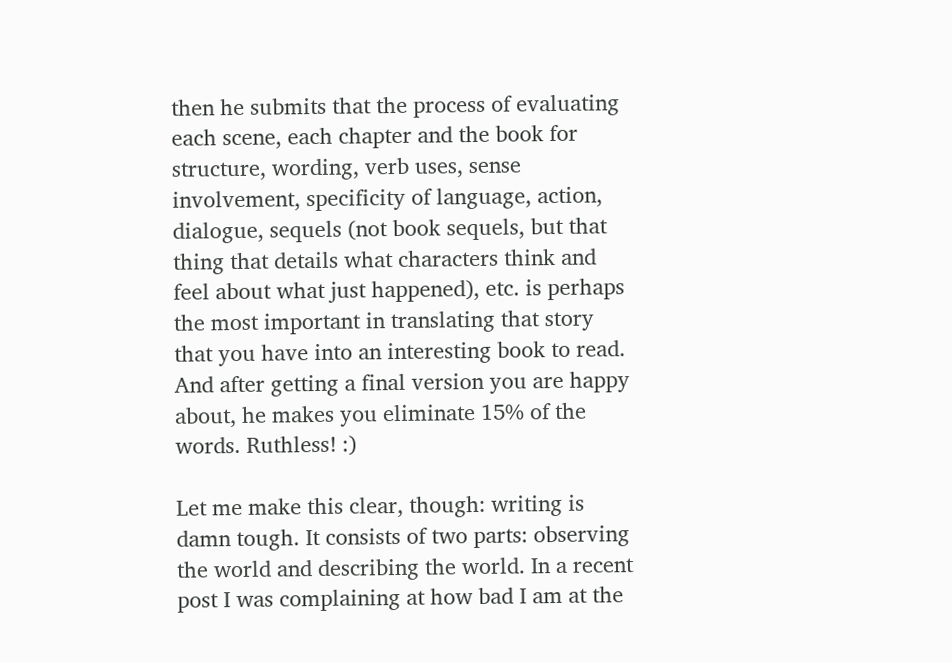then he submits that the process of evaluating each scene, each chapter and the book for structure, wording, verb uses, sense involvement, specificity of language, action, dialogue, sequels (not book sequels, but that thing that details what characters think and feel about what just happened), etc. is perhaps the most important in translating that story that you have into an interesting book to read. And after getting a final version you are happy about, he makes you eliminate 15% of the words. Ruthless! :)

Let me make this clear, though: writing is damn tough. It consists of two parts: observing the world and describing the world. In a recent post I was complaining at how bad I am at the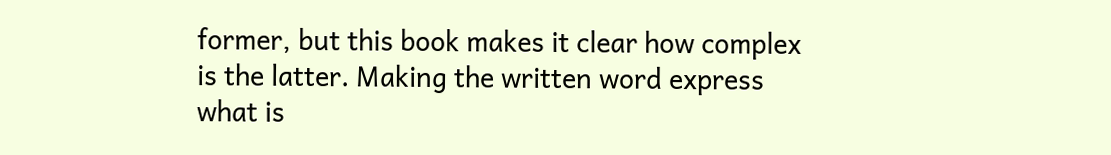former, but this book makes it clear how complex is the latter. Making the written word express what is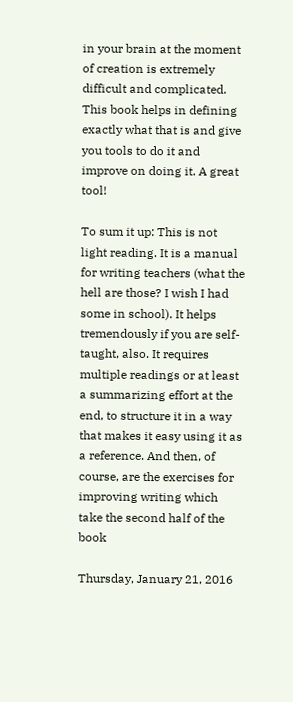in your brain at the moment of creation is extremely difficult and complicated. This book helps in defining exactly what that is and give you tools to do it and improve on doing it. A great tool!

To sum it up: This is not light reading. It is a manual for writing teachers (what the hell are those? I wish I had some in school). It helps tremendously if you are self-taught, also. It requires multiple readings or at least a summarizing effort at the end, to structure it in a way that makes it easy using it as a reference. And then, of course, are the exercises for improving writing which take the second half of the book

Thursday, January 21, 2016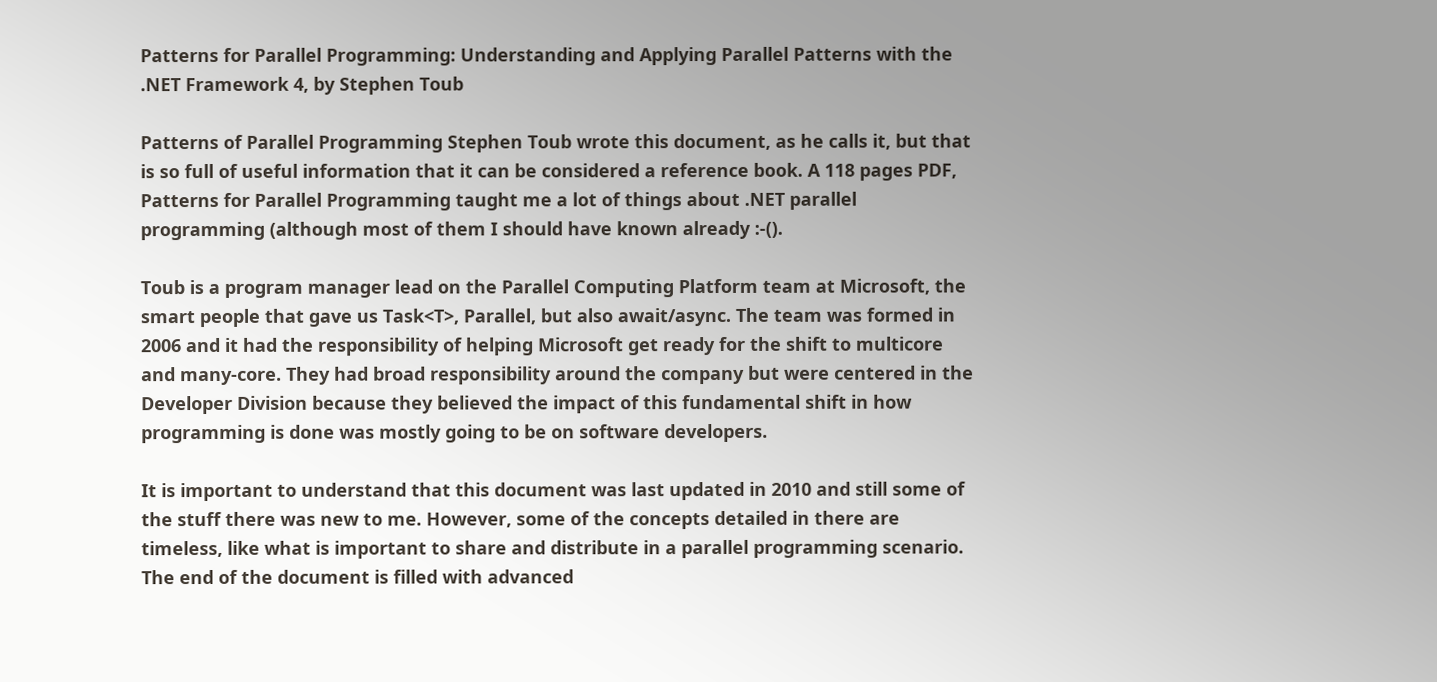Patterns for Parallel Programming: Understanding and Applying Parallel Patterns with the .NET Framework 4, by Stephen Toub

Patterns of Parallel Programming Stephen Toub wrote this document, as he calls it, but that is so full of useful information that it can be considered a reference book. A 118 pages PDF, Patterns for Parallel Programming taught me a lot of things about .NET parallel programming (although most of them I should have known already :-().

Toub is a program manager lead on the Parallel Computing Platform team at Microsoft, the smart people that gave us Task<T>, Parallel, but also await/async. The team was formed in 2006 and it had the responsibility of helping Microsoft get ready for the shift to multicore and many-core. They had broad responsibility around the company but were centered in the Developer Division because they believed the impact of this fundamental shift in how programming is done was mostly going to be on software developers.

It is important to understand that this document was last updated in 2010 and still some of the stuff there was new to me. However, some of the concepts detailed in there are timeless, like what is important to share and distribute in a parallel programming scenario. The end of the document is filled with advanced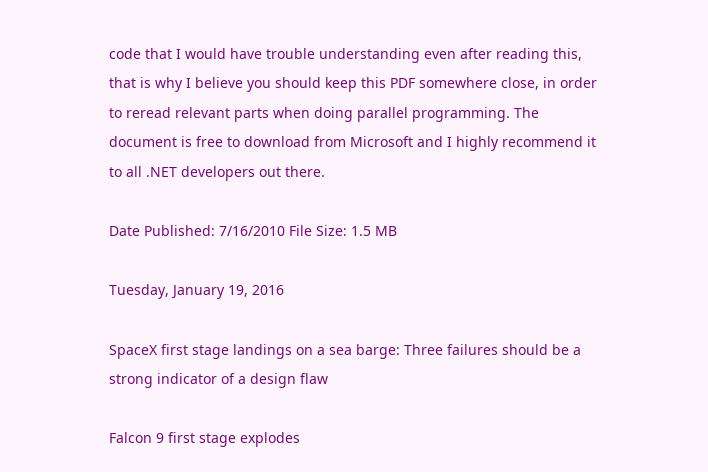code that I would have trouble understanding even after reading this, that is why I believe you should keep this PDF somewhere close, in order to reread relevant parts when doing parallel programming. The document is free to download from Microsoft and I highly recommend it to all .NET developers out there.

Date Published: 7/16/2010 File Size: 1.5 MB

Tuesday, January 19, 2016

SpaceX first stage landings on a sea barge: Three failures should be a strong indicator of a design flaw

Falcon 9 first stage explodes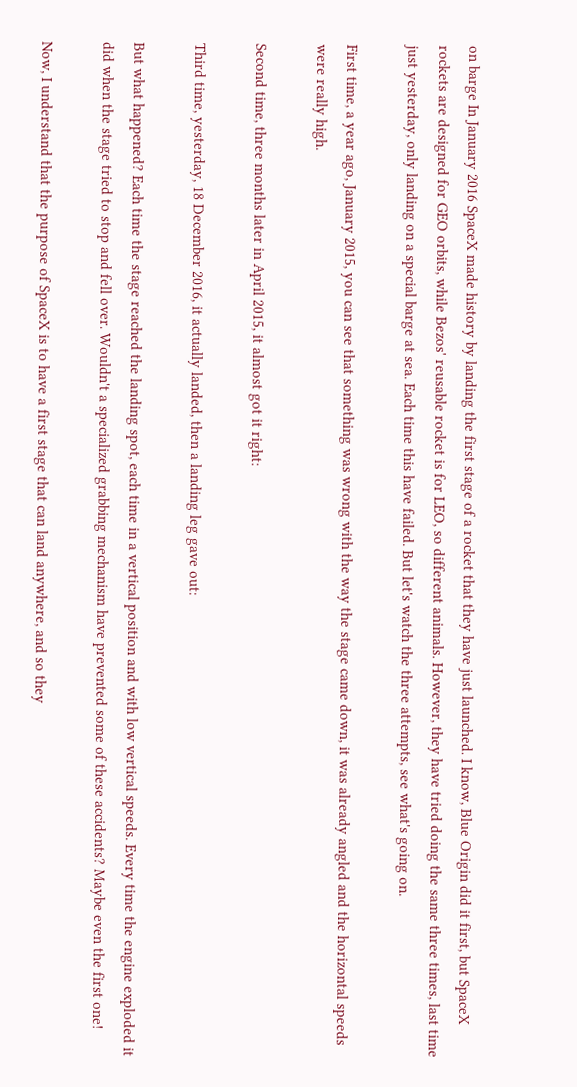on barge In January 2016 SpaceX made history by landing the first stage of a rocket that they have just launched. I know, Blue Origin did it first, but SpaceX rockets are designed for GEO orbits, while Bezos' reusable rocket is for LEO, so different animals. However, they have tried doing the same three times, last time just yesterday, only landing on a special barge at sea. Each time this have failed. But let's watch the three attempts, see what's going on.

First time, a year ago, January 2015, you can see that something was wrong with the way the stage came down, it was already angled and the horizontal speeds were really high.

Second time, three months later in April 2015, it almost got it right:

Third time, yesterday, 18 December 2016, it actually landed, then a landing leg gave out:

But what happened? Each time the stage reached the landing spot, each time in a vertical position and with low vertical speeds. Every time the engine exploded it did when the stage tried to stop and fell over. Wouldn't a specialized grabbing mechanism have prevented some of these accidents? Maybe even the first one!

Now, I understand that the purpose of SpaceX is to have a first stage that can land anywhere, and so they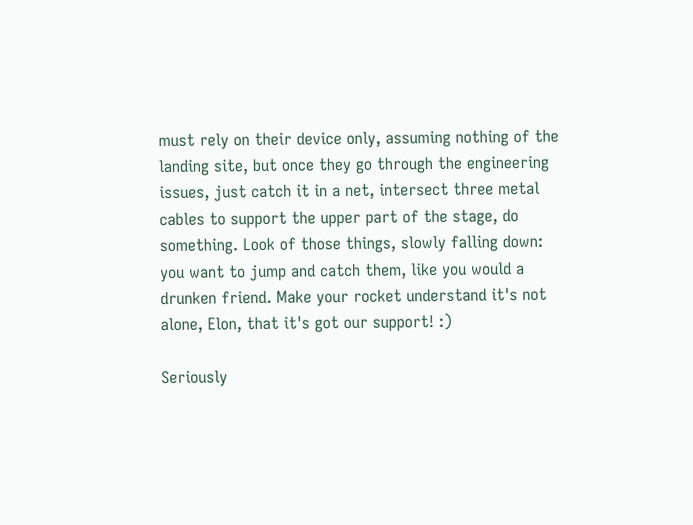must rely on their device only, assuming nothing of the landing site, but once they go through the engineering issues, just catch it in a net, intersect three metal cables to support the upper part of the stage, do something. Look of those things, slowly falling down: you want to jump and catch them, like you would a drunken friend. Make your rocket understand it's not alone, Elon, that it's got our support! :)

Seriously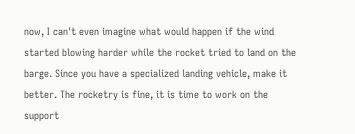now, I can't even imagine what would happen if the wind started blowing harder while the rocket tried to land on the barge. Since you have a specialized landing vehicle, make it better. The rocketry is fine, it is time to work on the support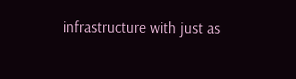infrastructure with just as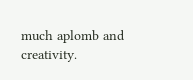much aplomb and creativity.